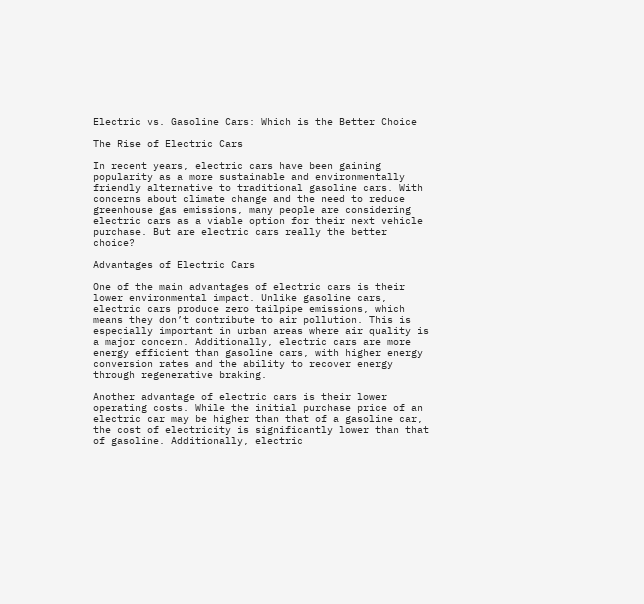Electric vs. Gasoline Cars: Which is the Better Choice

The Rise of Electric Cars

In recent years, electric cars have been gaining popularity as a more sustainable and environmentally friendly alternative to traditional gasoline cars. With concerns about climate change and the need to reduce greenhouse gas emissions, many people are considering electric cars as a viable option for their next vehicle purchase. But are electric cars really the better choice?

Advantages of Electric Cars

One of the main advantages of electric cars is their lower environmental impact. Unlike gasoline cars, electric cars produce zero tailpipe emissions, which means they don’t contribute to air pollution. This is especially important in urban areas where air quality is a major concern. Additionally, electric cars are more energy efficient than gasoline cars, with higher energy conversion rates and the ability to recover energy through regenerative braking.

Another advantage of electric cars is their lower operating costs. While the initial purchase price of an electric car may be higher than that of a gasoline car, the cost of electricity is significantly lower than that of gasoline. Additionally, electric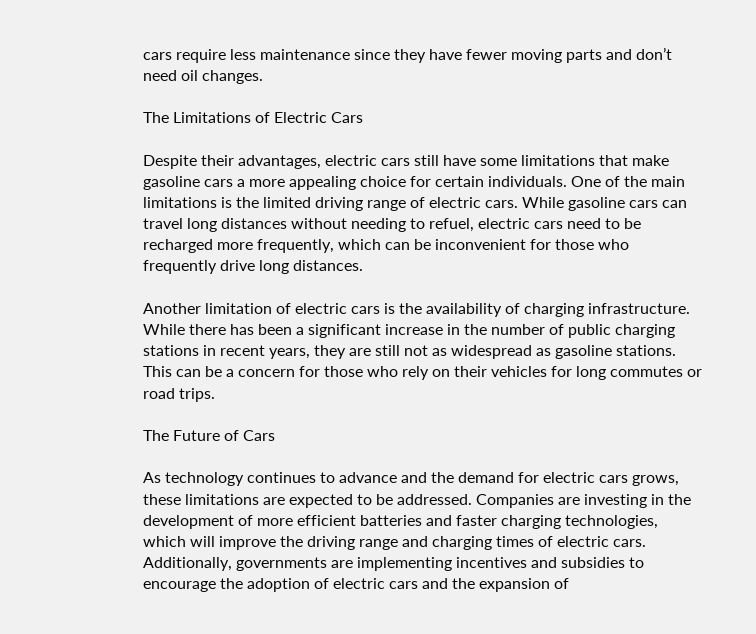cars require less maintenance since they have fewer moving parts and don’t need oil changes.

The Limitations of Electric Cars

Despite their advantages, electric cars still have some limitations that make gasoline cars a more appealing choice for certain individuals. One of the main limitations is the limited driving range of electric cars. While gasoline cars can travel long distances without needing to refuel, electric cars need to be recharged more frequently, which can be inconvenient for those who frequently drive long distances.

Another limitation of electric cars is the availability of charging infrastructure. While there has been a significant increase in the number of public charging stations in recent years, they are still not as widespread as gasoline stations. This can be a concern for those who rely on their vehicles for long commutes or road trips.

The Future of Cars

As technology continues to advance and the demand for electric cars grows, these limitations are expected to be addressed. Companies are investing in the development of more efficient batteries and faster charging technologies, which will improve the driving range and charging times of electric cars. Additionally, governments are implementing incentives and subsidies to encourage the adoption of electric cars and the expansion of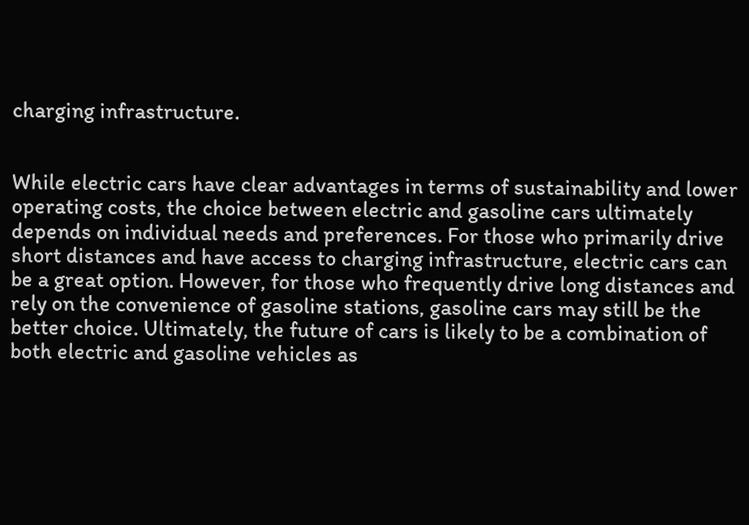charging infrastructure.


While electric cars have clear advantages in terms of sustainability and lower operating costs, the choice between electric and gasoline cars ultimately depends on individual needs and preferences. For those who primarily drive short distances and have access to charging infrastructure, electric cars can be a great option. However, for those who frequently drive long distances and rely on the convenience of gasoline stations, gasoline cars may still be the better choice. Ultimately, the future of cars is likely to be a combination of both electric and gasoline vehicles as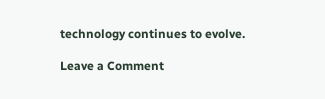technology continues to evolve.

Leave a Comment